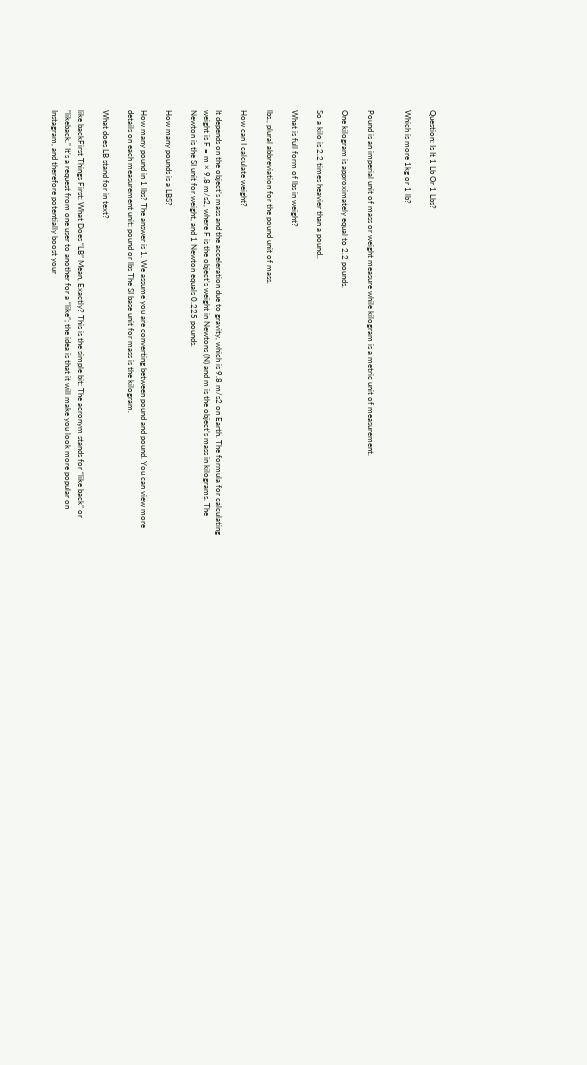Question: Is It 1 Lb Or 1 Lbs?

Which is more 1kg or 1 lb?


Pound is an imperial unit of mass or weight measure while kilogram is a metric unit of measurement.

One kilogram is approximately equal to 2.2 pounds.

So a kilo is 2.2 times heavier than a pound..

What is full form of lbs in weight?

lbs., plural abbreviation for the pound unit of mass.

How can I calculate weight?

It depends on the object’s mass and the acceleration due to gravity, which is 9.8 m/s2 on Earth. The formula for calculating weight is F = m × 9.8 m/s2, where F is the object’s weight in Newtons (N) and m is the object’s mass in kilograms. The Newton is the SI unit for weight, and 1 Newton equals 0.225 pounds.

How many pounds is a LBS?

How many pound in 1 lbs? The answer is 1. We assume you are converting between pound and pound. You can view more details on each measurement unit: pound or lbs The SI base unit for mass is the kilogram.

What does LB stand for in text?

like backFirst Things First: What Does “LB” Mean, Exactly? This is the simple bit: The acronym stands for “like back” or “likeback.” It’s a request from one user to another for a “like”; the idea is that it will make you look more popular on Instagram, and therefore potentially boost your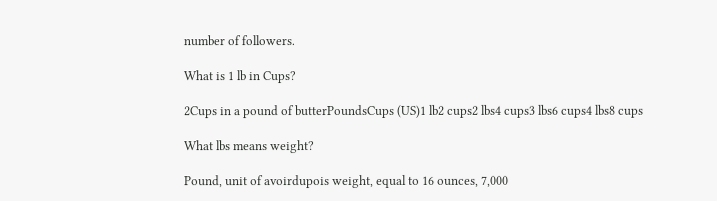number of followers.

What is 1 lb in Cups?

2Cups in a pound of butterPoundsCups (US)1 lb2 cups2 lbs4 cups3 lbs6 cups4 lbs8 cups

What lbs means weight?

Pound, unit of avoirdupois weight, equal to 16 ounces, 7,000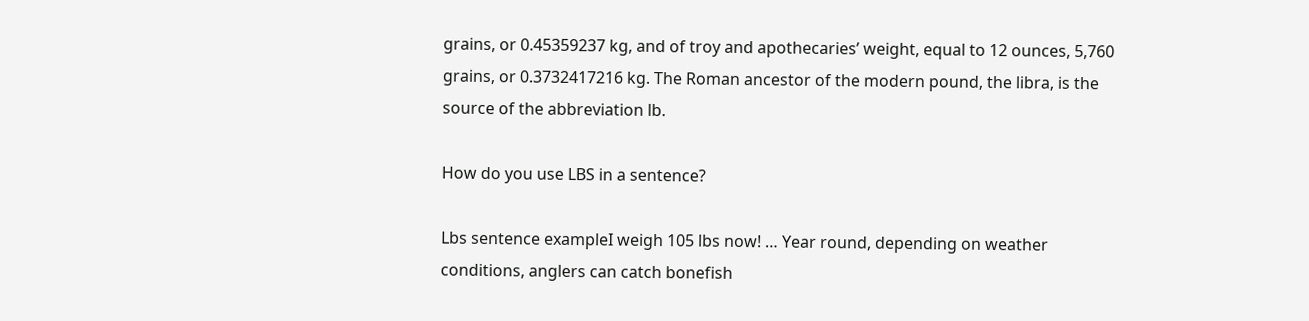grains, or 0.45359237 kg, and of troy and apothecaries’ weight, equal to 12 ounces, 5,760 grains, or 0.3732417216 kg. The Roman ancestor of the modern pound, the libra, is the source of the abbreviation lb.

How do you use LBS in a sentence?

Lbs sentence exampleI weigh 105 lbs now! … Year round, depending on weather conditions, anglers can catch bonefish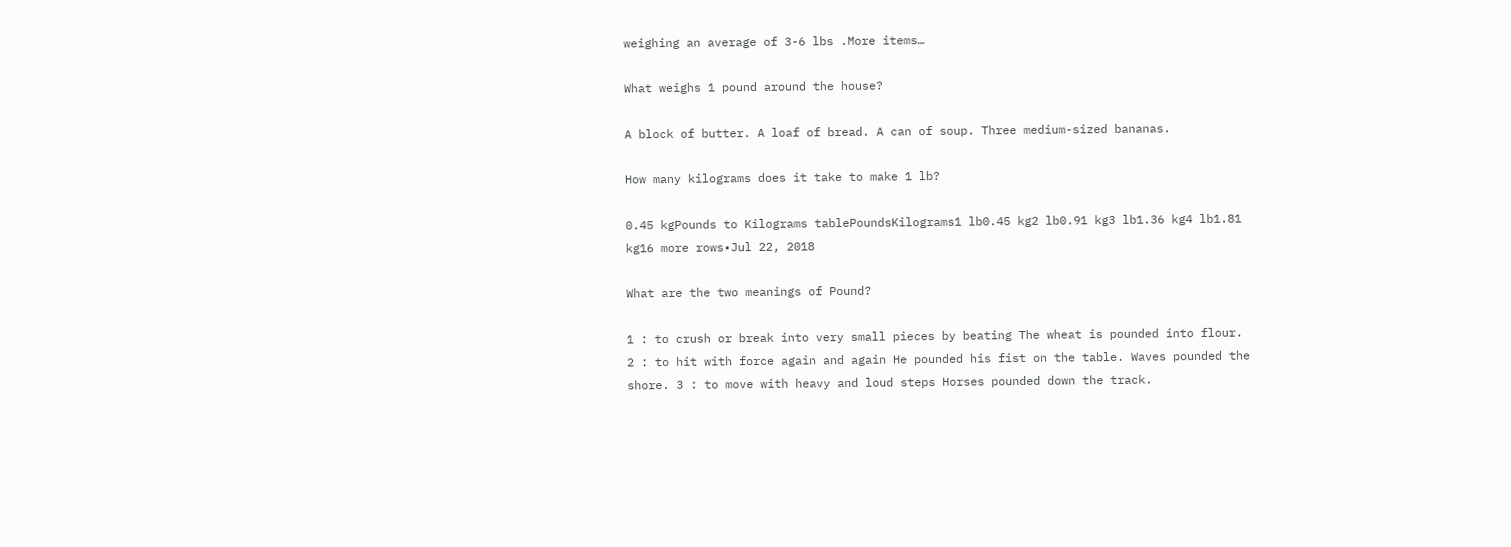weighing an average of 3-6 lbs .More items…

What weighs 1 pound around the house?

A block of butter. A loaf of bread. A can of soup. Three medium-sized bananas.

How many kilograms does it take to make 1 lb?

0.45 kgPounds to Kilograms tablePoundsKilograms1 lb0.45 kg2 lb0.91 kg3 lb1.36 kg4 lb1.81 kg16 more rows•Jul 22, 2018

What are the two meanings of Pound?

1 : to crush or break into very small pieces by beating The wheat is pounded into flour. 2 : to hit with force again and again He pounded his fist on the table. Waves pounded the shore. 3 : to move with heavy and loud steps Horses pounded down the track.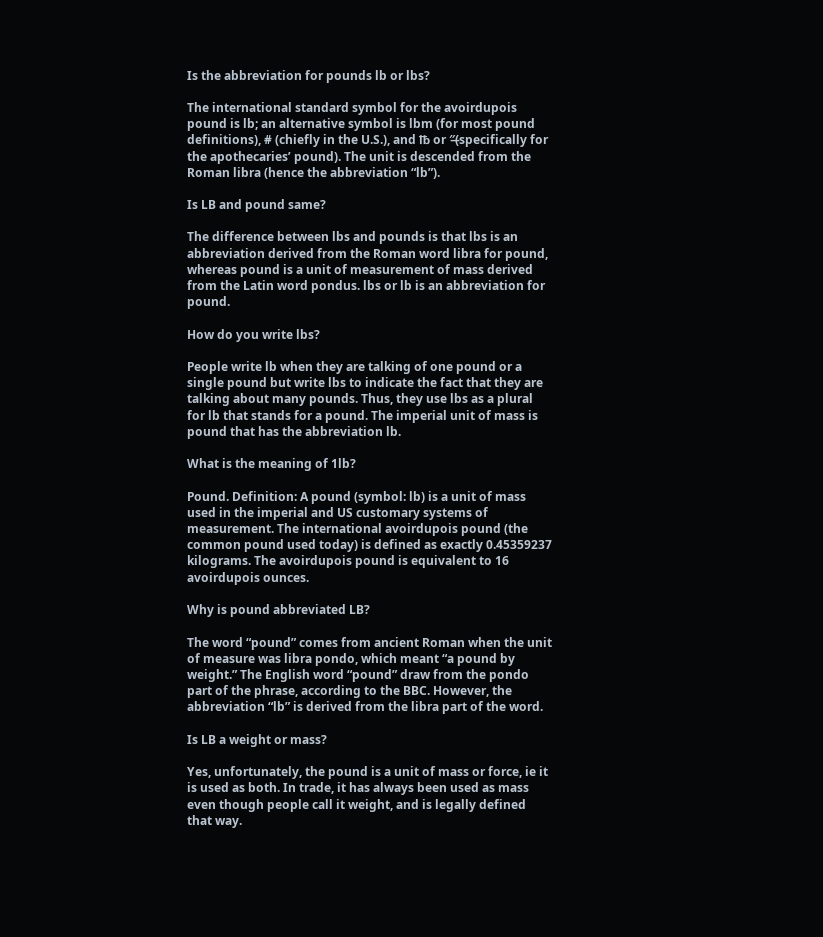Is the abbreviation for pounds lb or lbs?

The international standard symbol for the avoirdupois pound is lb; an alternative symbol is lbm (for most pound definitions), # (chiefly in the U.S.), and ℔ or ″̶(specifically for the apothecaries’ pound). The unit is descended from the Roman libra (hence the abbreviation “lb”).

Is LB and pound same?

The difference between lbs and pounds is that lbs is an abbreviation derived from the Roman word libra for pound, whereas pound is a unit of measurement of mass derived from the Latin word pondus. lbs or lb is an abbreviation for pound.

How do you write lbs?

People write lb when they are talking of one pound or a single pound but write lbs to indicate the fact that they are talking about many pounds. Thus, they use lbs as a plural for lb that stands for a pound. The imperial unit of mass is pound that has the abbreviation lb.

What is the meaning of 1lb?

Pound. Definition: A pound (symbol: lb) is a unit of mass used in the imperial and US customary systems of measurement. The international avoirdupois pound (the common pound used today) is defined as exactly 0.45359237 kilograms. The avoirdupois pound is equivalent to 16 avoirdupois ounces.

Why is pound abbreviated LB?

The word “pound” comes from ancient Roman when the unit of measure was libra pondo, which meant “a pound by weight.” The English word “pound” draw from the pondo part of the phrase, according to the BBC. However, the abbreviation “lb” is derived from the libra part of the word.

Is LB a weight or mass?

Yes, unfortunately, the pound is a unit of mass or force, ie it is used as both. In trade, it has always been used as mass even though people call it weight, and is legally defined that way.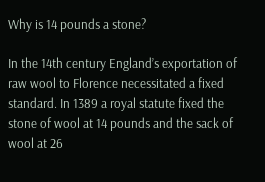Why is 14 pounds a stone?

In the 14th century England’s exportation of raw wool to Florence necessitated a fixed standard. In 1389 a royal statute fixed the stone of wool at 14 pounds and the sack of wool at 26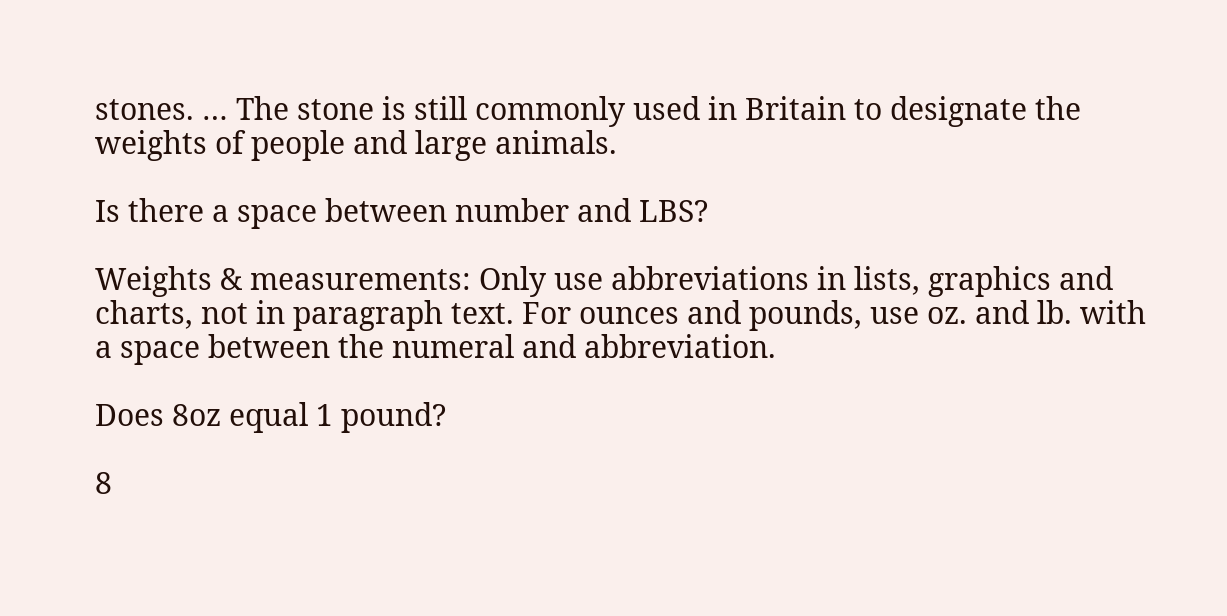stones. … The stone is still commonly used in Britain to designate the weights of people and large animals.

Is there a space between number and LBS?

Weights & measurements: Only use abbreviations in lists, graphics and charts, not in paragraph text. For ounces and pounds, use oz. and lb. with a space between the numeral and abbreviation.

Does 8oz equal 1 pound?

8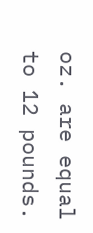oz. are equal to 12 pounds.